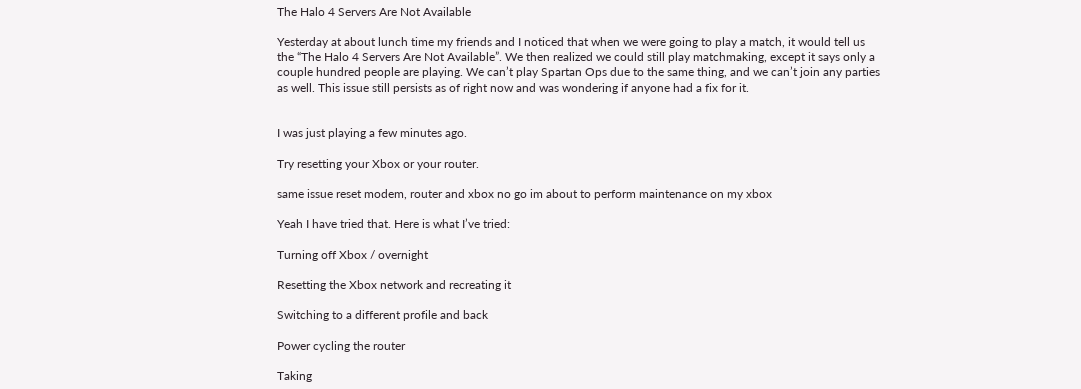The Halo 4 Servers Are Not Available

Yesterday at about lunch time my friends and I noticed that when we were going to play a match, it would tell us the “The Halo 4 Servers Are Not Available”. We then realized we could still play matchmaking, except it says only a couple hundred people are playing. We can’t play Spartan Ops due to the same thing, and we can’t join any parties as well. This issue still persists as of right now and was wondering if anyone had a fix for it.


I was just playing a few minutes ago.

Try resetting your Xbox or your router.

same issue reset modem, router and xbox no go im about to perform maintenance on my xbox

Yeah I have tried that. Here is what I’ve tried:

Turning off Xbox / overnight

Resetting the Xbox network and recreating it

Switching to a different profile and back

Power cycling the router

Taking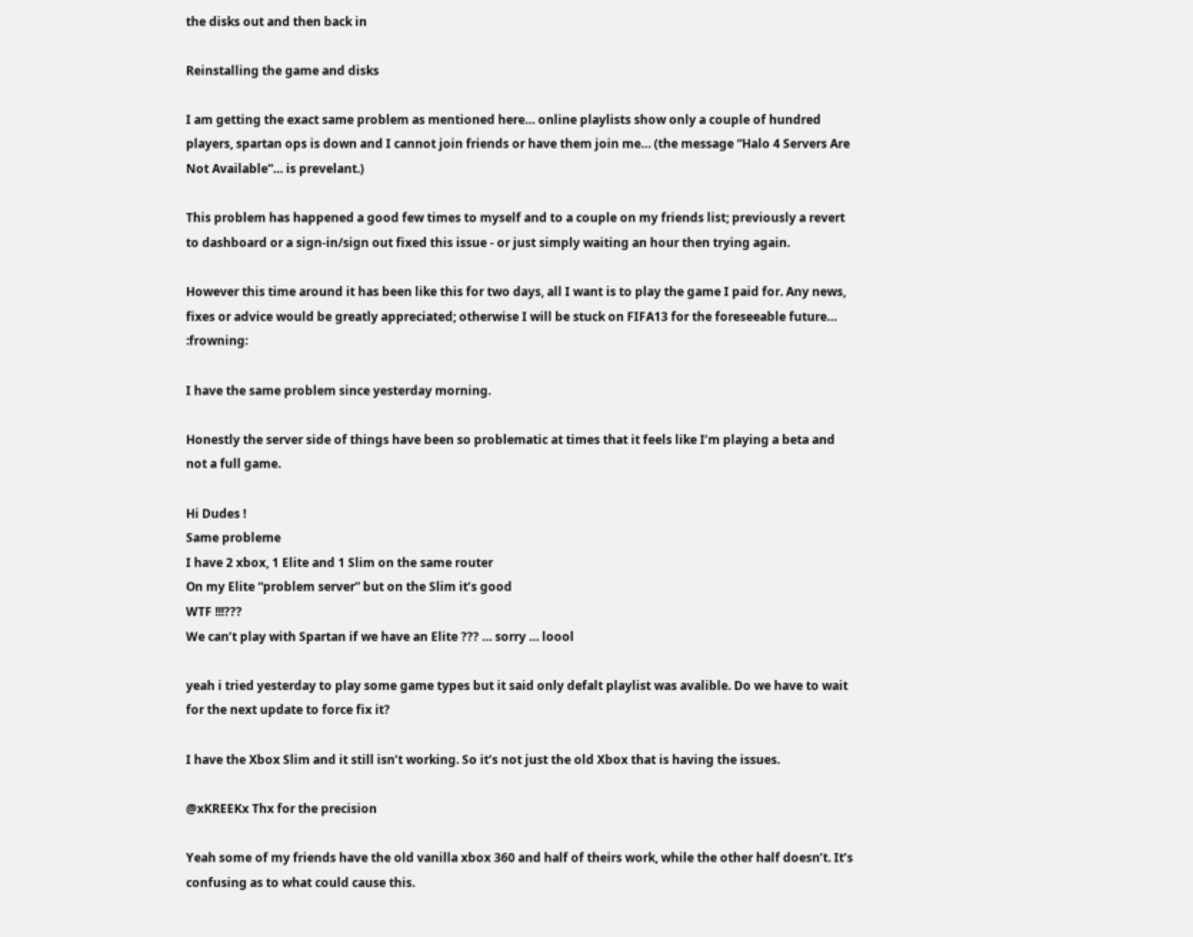the disks out and then back in

Reinstalling the game and disks

I am getting the exact same problem as mentioned here… online playlists show only a couple of hundred players, spartan ops is down and I cannot join friends or have them join me… (the message “Halo 4 Servers Are Not Available”… is prevelant.)

This problem has happened a good few times to myself and to a couple on my friends list; previously a revert to dashboard or a sign-in/sign out fixed this issue - or just simply waiting an hour then trying again.

However this time around it has been like this for two days, all I want is to play the game I paid for. Any news, fixes or advice would be greatly appreciated; otherwise I will be stuck on FIFA13 for the foreseeable future… :frowning:

I have the same problem since yesterday morning.

Honestly the server side of things have been so problematic at times that it feels like I’m playing a beta and not a full game.

Hi Dudes !
Same probleme
I have 2 xbox, 1 Elite and 1 Slim on the same router
On my Elite “problem server” but on the Slim it’s good
WTF !!!???
We can’t play with Spartan if we have an Elite ??? … sorry … loool

yeah i tried yesterday to play some game types but it said only defalt playlist was avalible. Do we have to wait for the next update to force fix it?

I have the Xbox Slim and it still isn’t working. So it’s not just the old Xbox that is having the issues.

@xKREEKx Thx for the precision

Yeah some of my friends have the old vanilla xbox 360 and half of theirs work, while the other half doesn’t. It’s confusing as to what could cause this.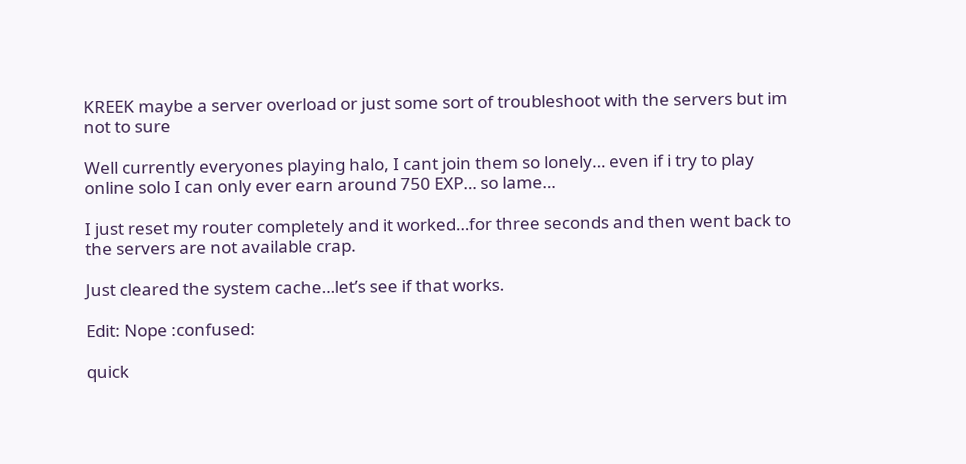KREEK maybe a server overload or just some sort of troubleshoot with the servers but im not to sure

Well currently everyones playing halo, I cant join them so lonely… even if i try to play online solo I can only ever earn around 750 EXP… so lame…

I just reset my router completely and it worked…for three seconds and then went back to the servers are not available crap.

Just cleared the system cache…let’s see if that works.

Edit: Nope :confused:

quick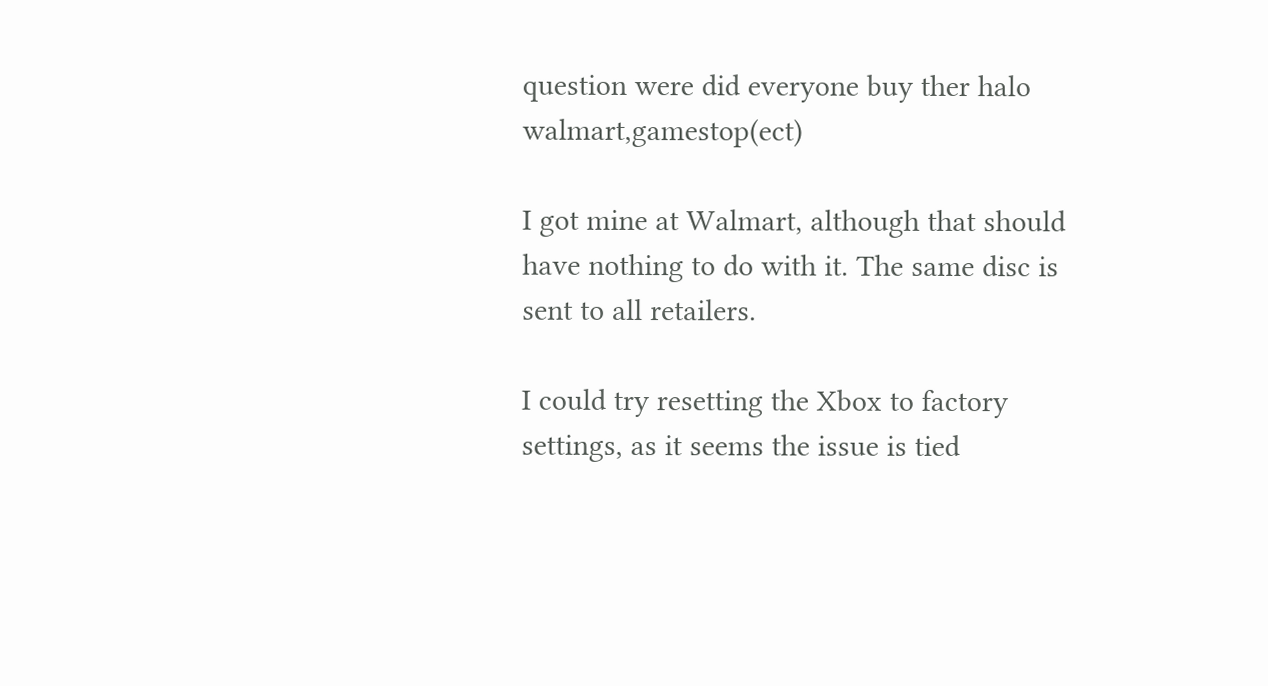question were did everyone buy ther halo walmart,gamestop(ect)

I got mine at Walmart, although that should have nothing to do with it. The same disc is sent to all retailers.

I could try resetting the Xbox to factory settings, as it seems the issue is tied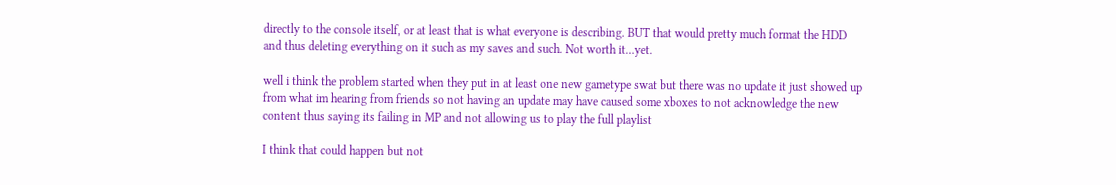directly to the console itself, or at least that is what everyone is describing. BUT that would pretty much format the HDD and thus deleting everything on it such as my saves and such. Not worth it…yet.

well i think the problem started when they put in at least one new gametype swat but there was no update it just showed up from what im hearing from friends so not having an update may have caused some xboxes to not acknowledge the new content thus saying its failing in MP and not allowing us to play the full playlist

I think that could happen but not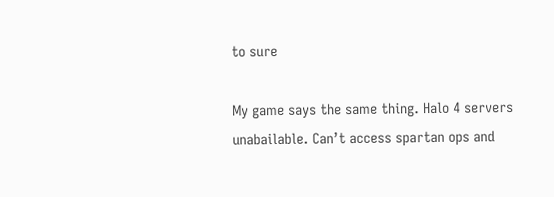to sure

My game says the same thing. Halo 4 servers unabailable. Can’t access spartan ops and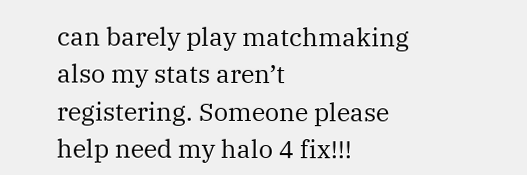can barely play matchmaking also my stats aren’t registering. Someone please help need my halo 4 fix!!!